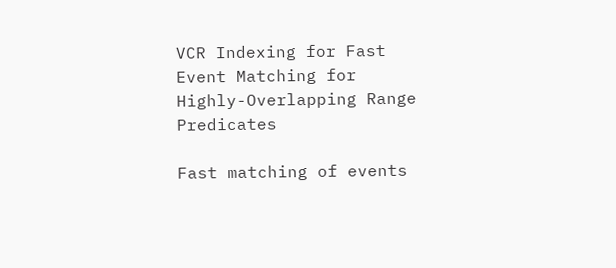VCR Indexing for Fast Event Matching for Highly-Overlapping Range Predicates

Fast matching of events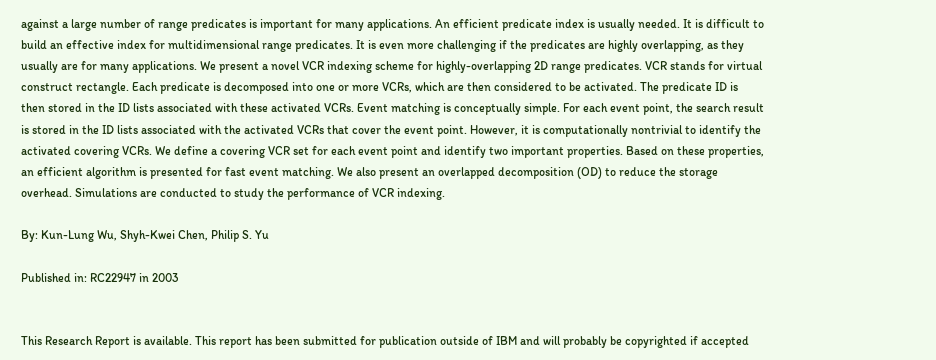against a large number of range predicates is important for many applications. An efficient predicate index is usually needed. It is difficult to build an effective index for multidimensional range predicates. It is even more challenging if the predicates are highly overlapping, as they usually are for many applications. We present a novel VCR indexing scheme for highly-overlapping 2D range predicates. VCR stands for virtual construct rectangle. Each predicate is decomposed into one or more VCRs, which are then considered to be activated. The predicate ID is then stored in the ID lists associated with these activated VCRs. Event matching is conceptually simple. For each event point, the search result is stored in the ID lists associated with the activated VCRs that cover the event point. However, it is computationally nontrivial to identify the activated covering VCRs. We define a covering VCR set for each event point and identify two important properties. Based on these properties, an efficient algorithm is presented for fast event matching. We also present an overlapped decomposition (OD) to reduce the storage overhead. Simulations are conducted to study the performance of VCR indexing.

By: Kun-Lung Wu, Shyh-Kwei Chen, Philip S. Yu

Published in: RC22947 in 2003


This Research Report is available. This report has been submitted for publication outside of IBM and will probably be copyrighted if accepted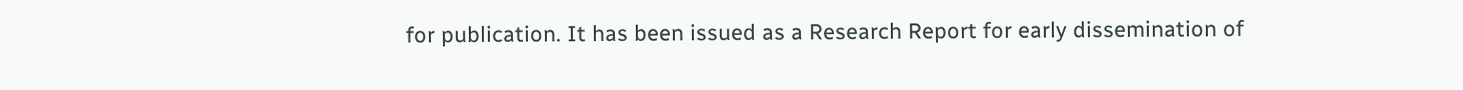for publication. It has been issued as a Research Report for early dissemination of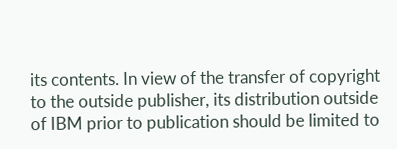its contents. In view of the transfer of copyright to the outside publisher, its distribution outside of IBM prior to publication should be limited to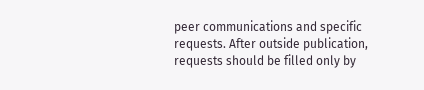peer communications and specific requests. After outside publication, requests should be filled only by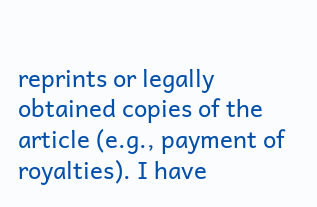reprints or legally obtained copies of the article (e.g., payment of royalties). I have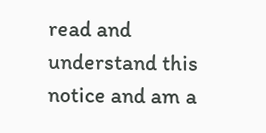read and understand this notice and am a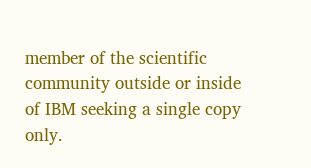member of the scientific community outside or inside of IBM seeking a single copy only.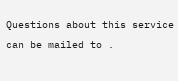Questions about this service can be mailed to .